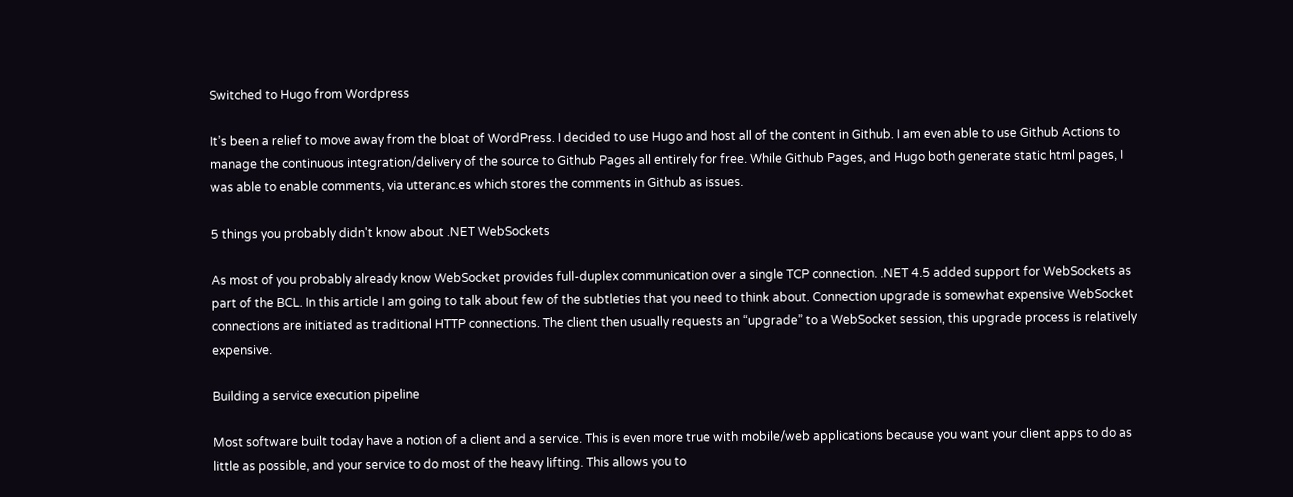Switched to Hugo from Wordpress

It’s been a relief to move away from the bloat of WordPress. I decided to use Hugo and host all of the content in Github. I am even able to use Github Actions to manage the continuous integration/delivery of the source to Github Pages all entirely for free. While Github Pages, and Hugo both generate static html pages, I was able to enable comments, via utteranc.es which stores the comments in Github as issues.

5 things you probably didn't know about .NET WebSockets

As most of you probably already know WebSocket provides full-duplex communication over a single TCP connection. .NET 4.5 added support for WebSockets as part of the BCL. In this article I am going to talk about few of the subtleties that you need to think about. Connection upgrade is somewhat expensive WebSocket connections are initiated as traditional HTTP connections. The client then usually requests an “upgrade” to a WebSocket session, this upgrade process is relatively expensive.

Building a service execution pipeline

Most software built today have a notion of a client and a service. This is even more true with mobile/web applications because you want your client apps to do as little as possible, and your service to do most of the heavy lifting. This allows you to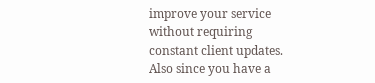improve your service without requiring constant client updates. Also since you have a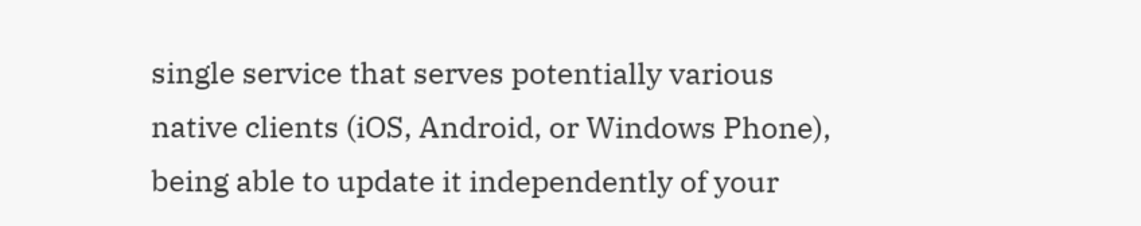single service that serves potentially various native clients (iOS, Android, or Windows Phone), being able to update it independently of your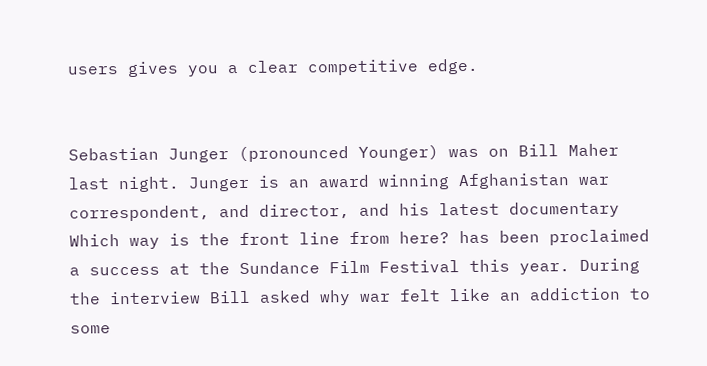users gives you a clear competitive edge.


Sebastian Junger (pronounced Younger) was on Bill Maher last night. Junger is an award winning Afghanistan war correspondent, and director, and his latest documentary Which way is the front line from here? has been proclaimed a success at the Sundance Film Festival this year. During the interview Bill asked why war felt like an addiction to some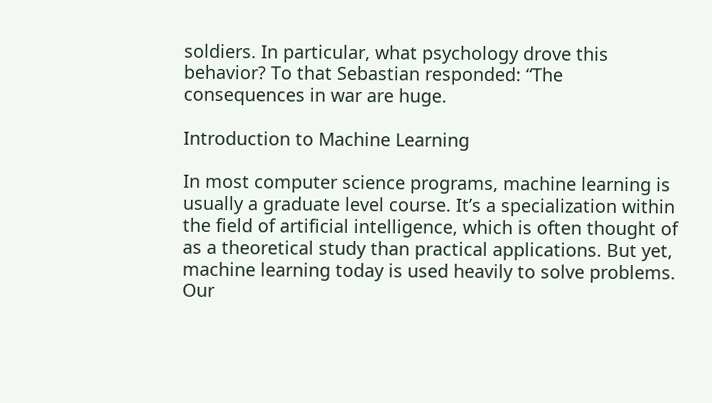soldiers. In particular, what psychology drove this behavior? To that Sebastian responded: “The consequences in war are huge.

Introduction to Machine Learning

In most computer science programs, machine learning is usually a graduate level course. It’s a specialization within the field of artificial intelligence, which is often thought of as a theoretical study than practical applications. But yet, machine learning today is used heavily to solve problems. Our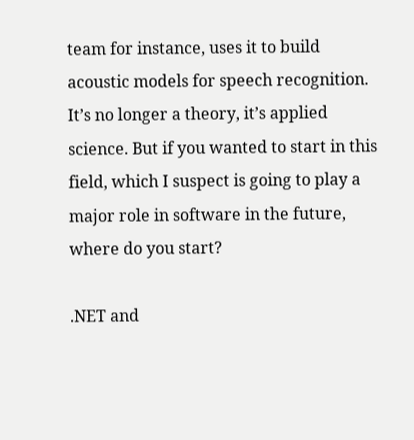team for instance, uses it to build acoustic models for speech recognition. It’s no longer a theory, it’s applied science. But if you wanted to start in this field, which I suspect is going to play a major role in software in the future, where do you start?

.NET and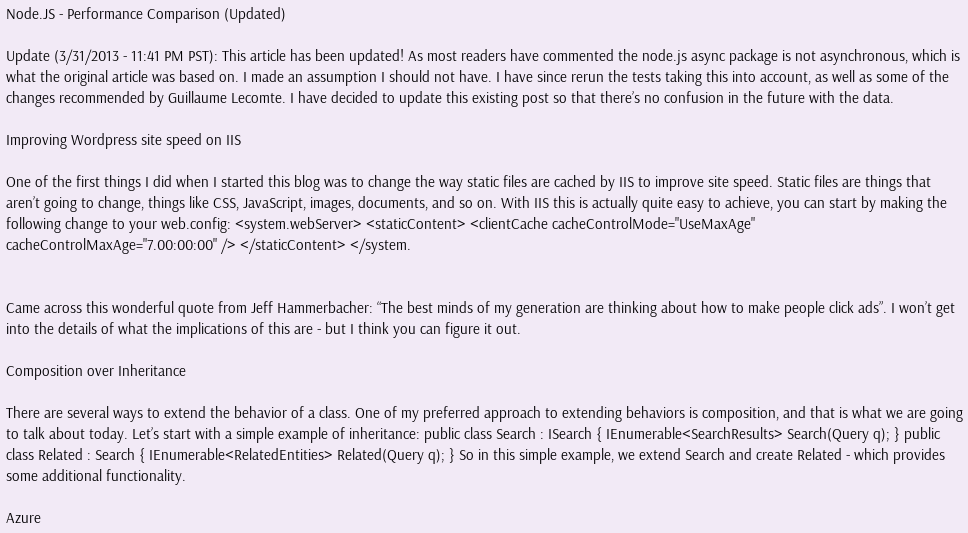Node.JS - Performance Comparison (Updated)

Update (3/31/2013 - 11:41 PM PST): This article has been updated! As most readers have commented the node.js async package is not asynchronous, which is what the original article was based on. I made an assumption I should not have. I have since rerun the tests taking this into account, as well as some of the changes recommended by Guillaume Lecomte. I have decided to update this existing post so that there’s no confusion in the future with the data.

Improving Wordpress site speed on IIS

One of the first things I did when I started this blog was to change the way static files are cached by IIS to improve site speed. Static files are things that aren’t going to change, things like CSS, JavaScript, images, documents, and so on. With IIS this is actually quite easy to achieve, you can start by making the following change to your web.config: <system.webServer> <staticContent> <clientCache cacheControlMode="UseMaxAge" cacheControlMaxAge="7.00:00:00" /> </staticContent> </system.


Came across this wonderful quote from Jeff Hammerbacher: “The best minds of my generation are thinking about how to make people click ads”. I won’t get into the details of what the implications of this are - but I think you can figure it out.

Composition over Inheritance

There are several ways to extend the behavior of a class. One of my preferred approach to extending behaviors is composition, and that is what we are going to talk about today. Let’s start with a simple example of inheritance: public class Search : ISearch { IEnumerable<SearchResults> Search(Query q); } public class Related : Search { IEnumerable<RelatedEntities> Related(Query q); } So in this simple example, we extend Search and create Related - which provides some additional functionality.

Azure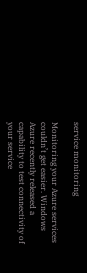service monitoring

Monitoring your Azure services couldn’t get easier. Windows Azure recently released a capability to test connectivity of your service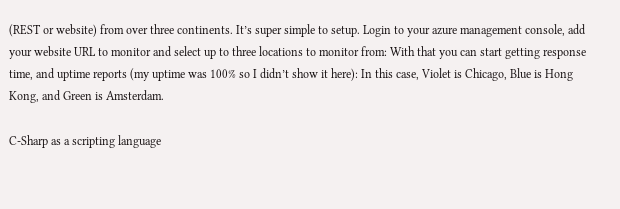(REST or website) from over three continents. It’s super simple to setup. Login to your azure management console, add your website URL to monitor and select up to three locations to monitor from: With that you can start getting response time, and uptime reports (my uptime was 100% so I didn’t show it here): In this case, Violet is Chicago, Blue is Hong Kong, and Green is Amsterdam.

C-Sharp as a scripting language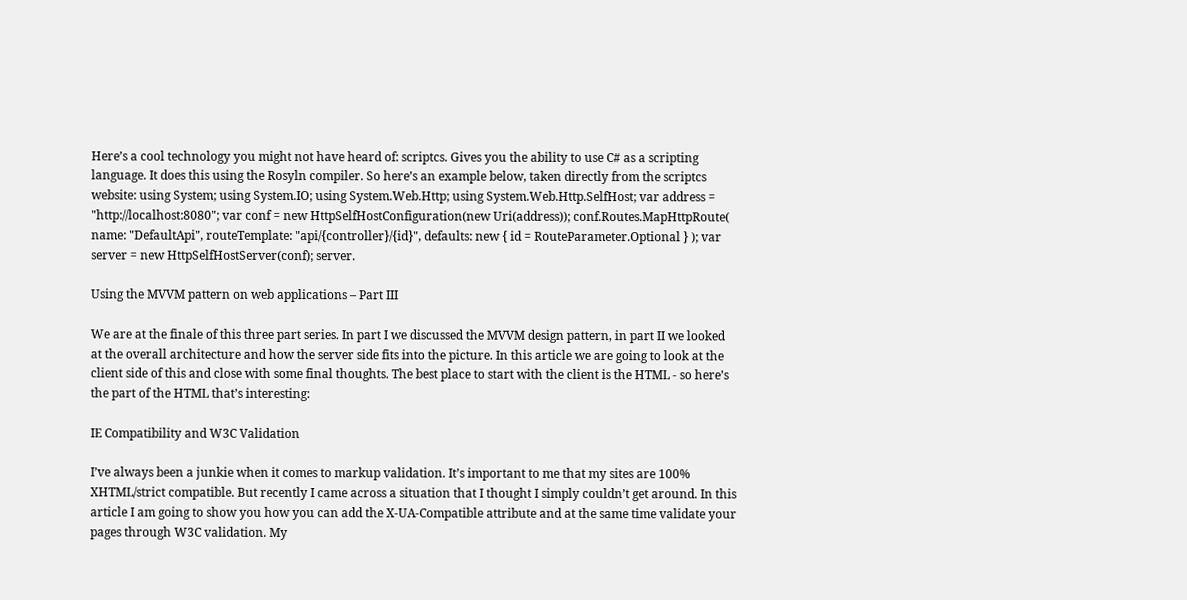Here’s a cool technology you might not have heard of: scriptcs. Gives you the ability to use C# as a scripting language. It does this using the Rosyln compiler. So here’s an example below, taken directly from the scriptcs website: using System; using System.IO; using System.Web.Http; using System.Web.Http.SelfHost; var address = "http://localhost:8080"; var conf = new HttpSelfHostConfiguration(new Uri(address)); conf.Routes.MapHttpRoute( name: "DefaultApi", routeTemplate: "api/{controller}/{id}", defaults: new { id = RouteParameter.Optional } ); var server = new HttpSelfHostServer(conf); server.

Using the MVVM pattern on web applications – Part III

We are at the finale of this three part series. In part I we discussed the MVVM design pattern, in part II we looked at the overall architecture and how the server side fits into the picture. In this article we are going to look at the client side of this and close with some final thoughts. The best place to start with the client is the HTML - so here’s the part of the HTML that’s interesting:

IE Compatibility and W3C Validation

I’ve always been a junkie when it comes to markup validation. It’s important to me that my sites are 100% XHTML/strict compatible. But recently I came across a situation that I thought I simply couldn’t get around. In this article I am going to show you how you can add the X-UA-Compatible attribute and at the same time validate your pages through W3C validation. My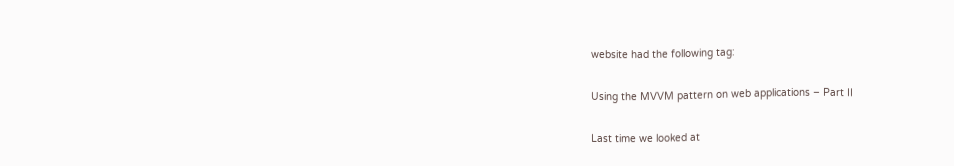website had the following tag:

Using the MVVM pattern on web applications – Part II

Last time we looked at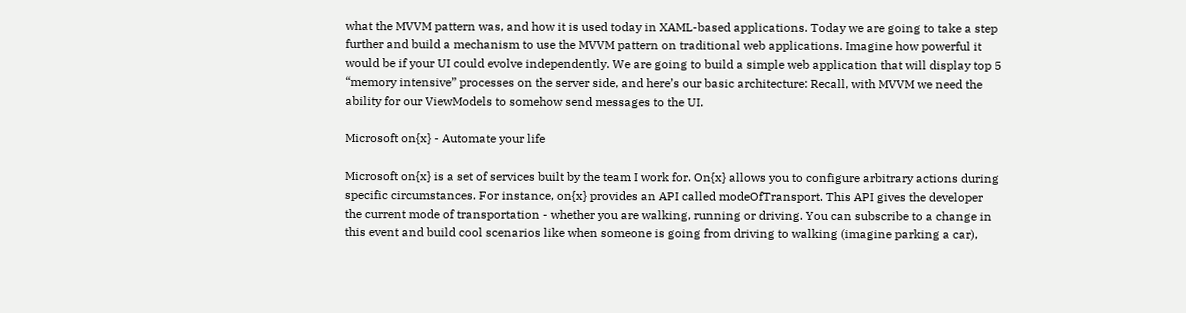what the MVVM pattern was, and how it is used today in XAML-based applications. Today we are going to take a step further and build a mechanism to use the MVVM pattern on traditional web applications. Imagine how powerful it would be if your UI could evolve independently. We are going to build a simple web application that will display top 5 “memory intensive” processes on the server side, and here’s our basic architecture: Recall, with MVVM we need the ability for our ViewModels to somehow send messages to the UI.

Microsoft on{x} - Automate your life

Microsoft on{x} is a set of services built by the team I work for. On{x} allows you to configure arbitrary actions during specific circumstances. For instance, on{x} provides an API called modeOfTransport. This API gives the developer the current mode of transportation - whether you are walking, running or driving. You can subscribe to a change in this event and build cool scenarios like when someone is going from driving to walking (imagine parking a car),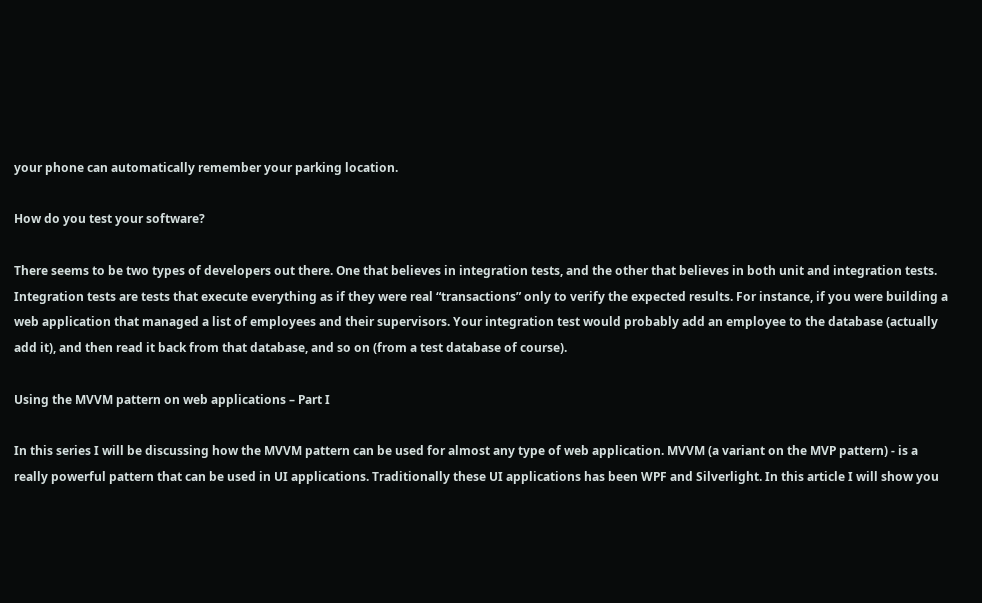your phone can automatically remember your parking location.

How do you test your software?

There seems to be two types of developers out there. One that believes in integration tests, and the other that believes in both unit and integration tests. Integration tests are tests that execute everything as if they were real “transactions” only to verify the expected results. For instance, if you were building a web application that managed a list of employees and their supervisors. Your integration test would probably add an employee to the database (actually add it), and then read it back from that database, and so on (from a test database of course).

Using the MVVM pattern on web applications – Part I

In this series I will be discussing how the MVVM pattern can be used for almost any type of web application. MVVM (a variant on the MVP pattern) - is a really powerful pattern that can be used in UI applications. Traditionally these UI applications has been WPF and Silverlight. In this article I will show you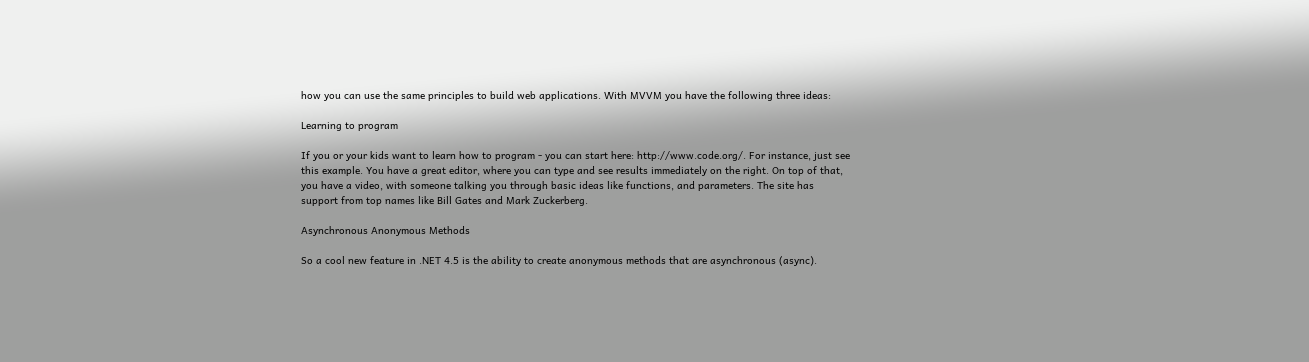how you can use the same principles to build web applications. With MVVM you have the following three ideas:

Learning to program

If you or your kids want to learn how to program - you can start here: http://www.code.org/. For instance, just see this example. You have a great editor, where you can type and see results immediately on the right. On top of that, you have a video, with someone talking you through basic ideas like functions, and parameters. The site has support from top names like Bill Gates and Mark Zuckerberg.

Asynchronous Anonymous Methods

So a cool new feature in .NET 4.5 is the ability to create anonymous methods that are asynchronous (async).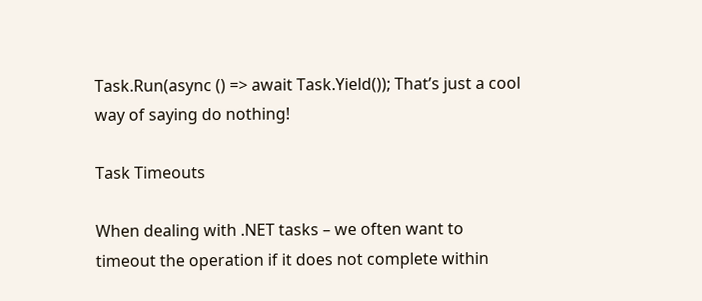Task.Run(async () => await Task.Yield()); That’s just a cool way of saying do nothing!

Task Timeouts

When dealing with .NET tasks – we often want to timeout the operation if it does not complete within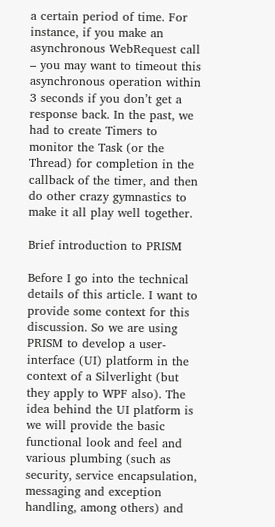a certain period of time. For instance, if you make an asynchronous WebRequest call – you may want to timeout this asynchronous operation within 3 seconds if you don’t get a response back. In the past, we had to create Timers to monitor the Task (or the Thread) for completion in the callback of the timer, and then do other crazy gymnastics to make it all play well together.

Brief introduction to PRISM

Before I go into the technical details of this article. I want to provide some context for this discussion. So we are using PRISM to develop a user-interface (UI) platform in the context of a Silverlight (but they apply to WPF also). The idea behind the UI platform is we will provide the basic functional look and feel and various plumbing (such as security, service encapsulation, messaging and exception handling, among others) and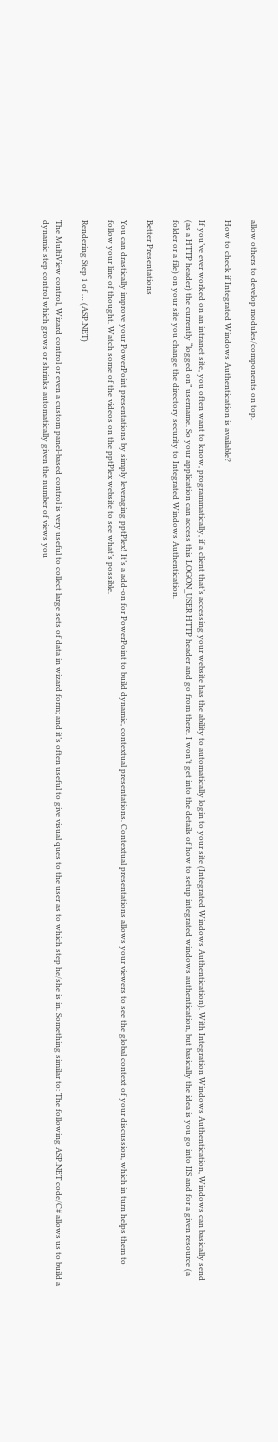allow others to develop modules/components on top.

How to check if Integrated Windows Authentication is available?

If you’ve ever worked on an intranet site, you often want to know, programmatically, if a client that’s accessing your website has the ability to automatically login to your site (Integrated Windows Authentication). With Integration Windows Authentication, Windows can basically send (as a HTTP header) the currently “logged on” username. So your application can access this LOGON_USER HTTP header and go from there. I won’t get into the details of how to setup integrated windows authentication, but basically the idea is you go into IIS and for a given resource (a folder or a file) on your site you change the directory security to Integrated Windows Authentication.

Better Presentations

You can drastically improve your PowerPoint presentations by simply leveraging pptPlex! It’s a add-on for PowerPoint to build dynamic, contextual presentations. Contextual presentations allows your viewers to see the global context of your discussion, which in turn helps them to follow your line of thought. Watch some of the videos on the pptPlex website to see what’s possible.

Rendering Step 1 of … (ASP.NET)

The MultiView control, Wizard control or even a custom panel-based control is very useful to collect large sets of data in wizard form; and it’s often useful to give visual ques to the user as to which step he/she is in. Something similar to: The following ASP.NET code/C# allows us to build a dynamic step control which grows or shrinks automatically given the number of views you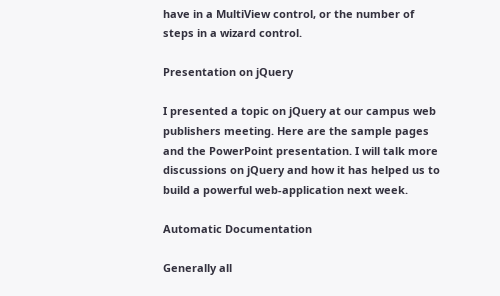have in a MultiView control, or the number of steps in a wizard control.

Presentation on jQuery

I presented a topic on jQuery at our campus web publishers meeting. Here are the sample pages and the PowerPoint presentation. I will talk more discussions on jQuery and how it has helped us to build a powerful web-application next week.

Automatic Documentation

Generally all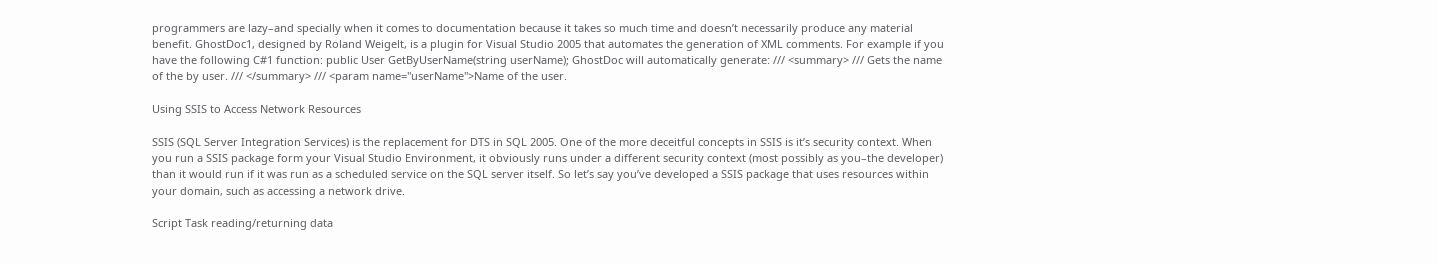programmers are lazy–and specially when it comes to documentation because it takes so much time and doesn’t necessarily produce any material benefit. GhostDoc1, designed by Roland Weigelt, is a plugin for Visual Studio 2005 that automates the generation of XML comments. For example if you have the following C#1 function: public User GetByUserName(string userName); GhostDoc will automatically generate: /// <summary> /// Gets the name of the by user. /// </summary> /// <param name="userName">Name of the user.

Using SSIS to Access Network Resources

SSIS (SQL Server Integration Services) is the replacement for DTS in SQL 2005. One of the more deceitful concepts in SSIS is it’s security context. When you run a SSIS package form your Visual Studio Environment, it obviously runs under a different security context (most possibly as you–the developer) than it would run if it was run as a scheduled service on the SQL server itself. So let’s say you’ve developed a SSIS package that uses resources within your domain, such as accessing a network drive.

Script Task reading/returning data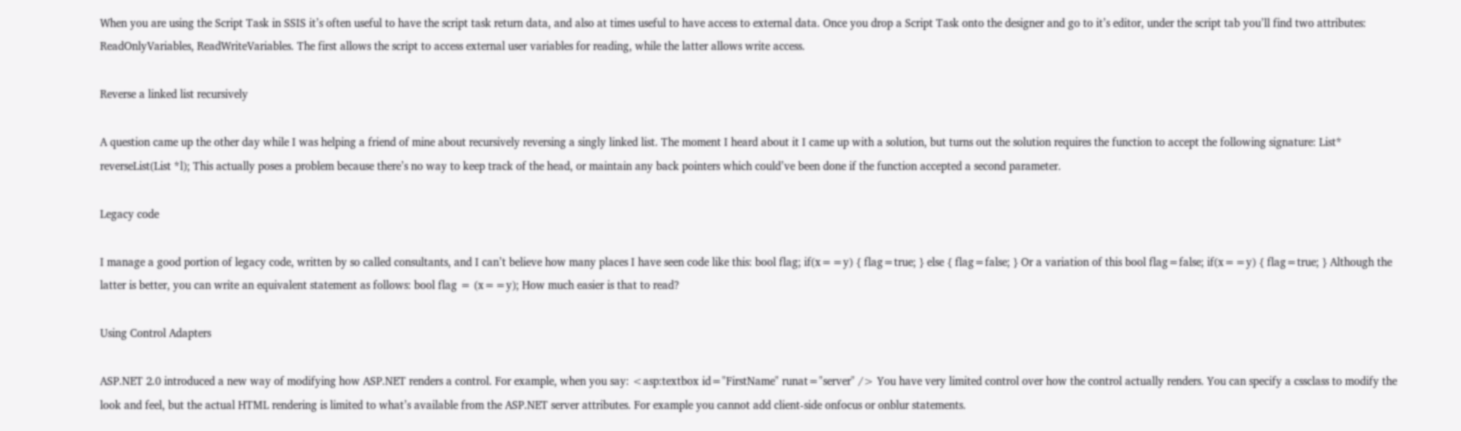When you are using the Script Task in SSIS it’s often useful to have the script task return data, and also at times useful to have access to external data. Once you drop a Script Task onto the designer and go to it’s editor, under the script tab you’ll find two attributes: ReadOnlyVariables, ReadWriteVariables. The first allows the script to access external user variables for reading, while the latter allows write access.

Reverse a linked list recursively

A question came up the other day while I was helping a friend of mine about recursively reversing a singly linked list. The moment I heard about it I came up with a solution, but turns out the solution requires the function to accept the following signature: List* reverseList(List *l); This actually poses a problem because there’s no way to keep track of the head, or maintain any back pointers which could’ve been done if the function accepted a second parameter.

Legacy code

I manage a good portion of legacy code, written by so called consultants, and I can’t believe how many places I have seen code like this: bool flag; if(x==y) { flag=true; } else { flag=false; } Or a variation of this bool flag=false; if(x==y) { flag=true; } Although the latter is better, you can write an equivalent statement as follows: bool flag = (x==y); How much easier is that to read?

Using Control Adapters

ASP.NET 2.0 introduced a new way of modifying how ASP.NET renders a control. For example, when you say: <asp:textbox id="FirstName" runat="server" /> You have very limited control over how the control actually renders. You can specify a cssclass to modify the look and feel, but the actual HTML rendering is limited to what’s available from the ASP.NET server attributes. For example you cannot add client-side onfocus or onblur statements.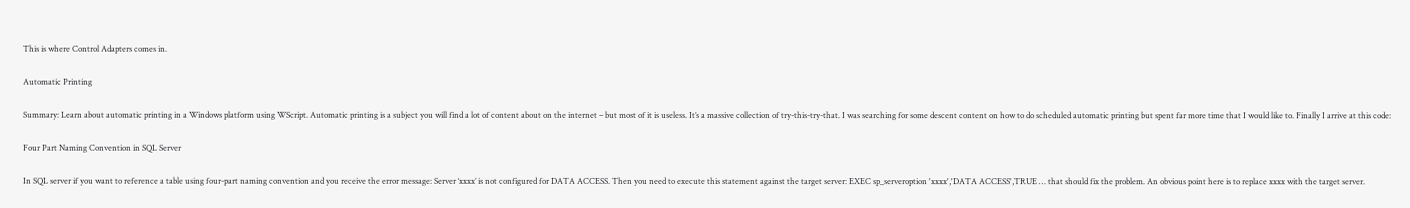This is where Control Adapters comes in.

Automatic Printing

Summary: Learn about automatic printing in a Windows platform using WScript. Automatic printing is a subject you will find a lot of content about on the internet – but most of it is useless. It’s a massive collection of try-this-try-that. I was searching for some descent content on how to do scheduled automatic printing but spent far more time that I would like to. Finally I arrive at this code:

Four Part Naming Convention in SQL Server

In SQL server if you want to reference a table using four-part naming convention and you receive the error message: Server ‘xxxx’ is not configured for DATA ACCESS. Then you need to execute this statement against the target server: EXEC sp_serveroption 'xxxx','DATA ACCESS',TRUE … that should fix the problem. An obvious point here is to replace xxxx with the target server.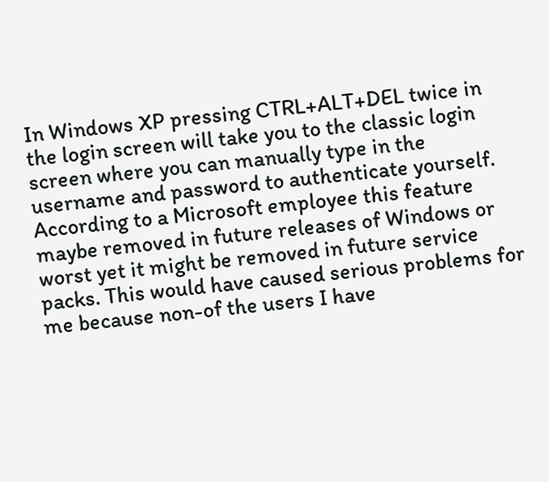In Windows XP pressing CTRL+ALT+DEL twice in the login screen will take you to the classic login screen where you can manually type in the username and password to authenticate yourself. According to a Microsoft employee this feature maybe removed in future releases of Windows or worst yet it might be removed in future service packs. This would have caused serious problems for me because non-of the users I have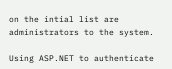on the intial list are administrators to the system.

Using ASP.NET to authenticate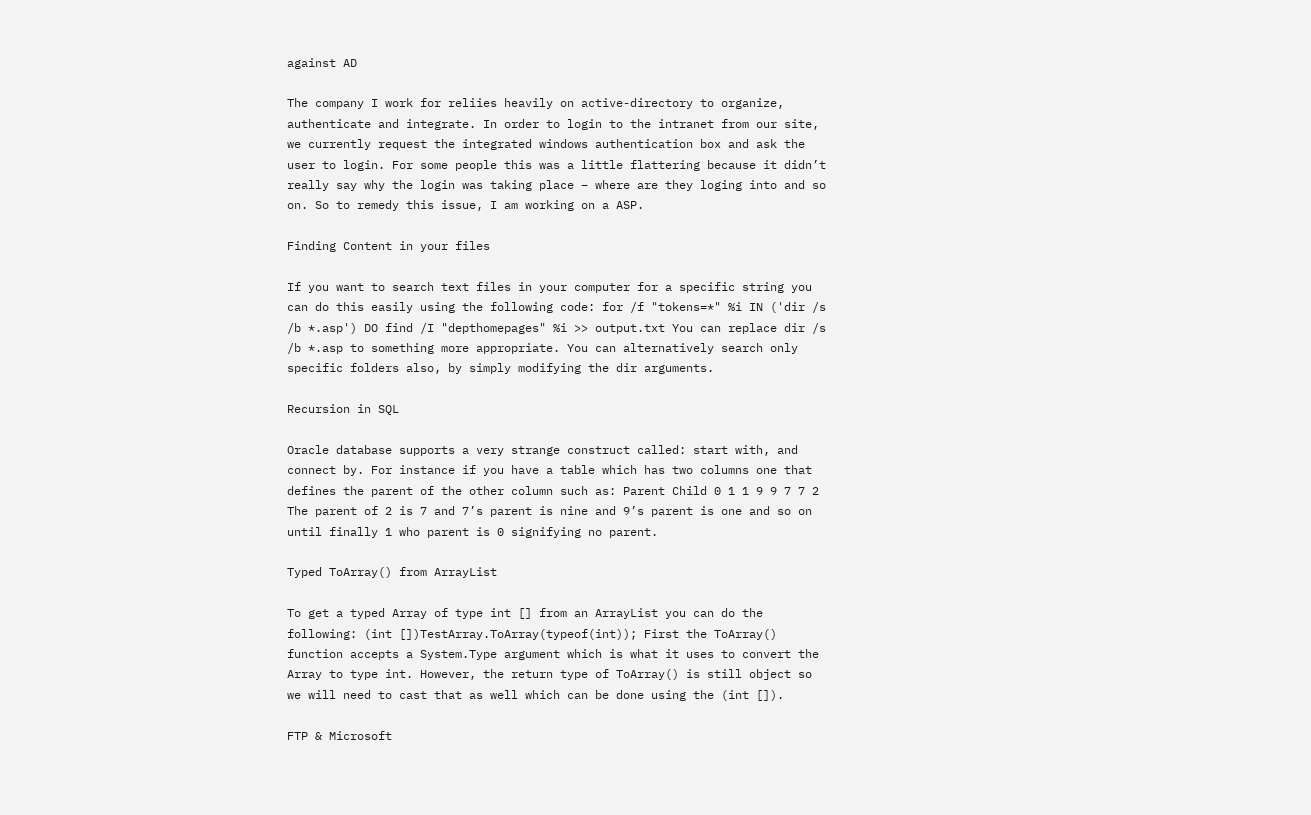against AD

The company I work for reliies heavily on active-directory to organize, authenticate and integrate. In order to login to the intranet from our site, we currently request the integrated windows authentication box and ask the user to login. For some people this was a little flattering because it didn’t really say why the login was taking place – where are they loging into and so on. So to remedy this issue, I am working on a ASP.

Finding Content in your files

If you want to search text files in your computer for a specific string you can do this easily using the following code: for /f "tokens=*" %i IN ('dir /s /b *.asp') DO find /I "depthomepages" %i >> output.txt You can replace dir /s /b *.asp to something more appropriate. You can alternatively search only specific folders also, by simply modifying the dir arguments.

Recursion in SQL

Oracle database supports a very strange construct called: start with, and connect by. For instance if you have a table which has two columns one that defines the parent of the other column such as: Parent Child 0 1 1 9 9 7 7 2 The parent of 2 is 7 and 7’s parent is nine and 9’s parent is one and so on until finally 1 who parent is 0 signifying no parent.

Typed ToArray() from ArrayList

To get a typed Array of type int [] from an ArrayList you can do the following: (int [])TestArray.ToArray(typeof(int)); First the ToArray() function accepts a System.Type argument which is what it uses to convert the Array to type int. However, the return type of ToArray() is still object so we will need to cast that as well which can be done using the (int []).

FTP & Microsoft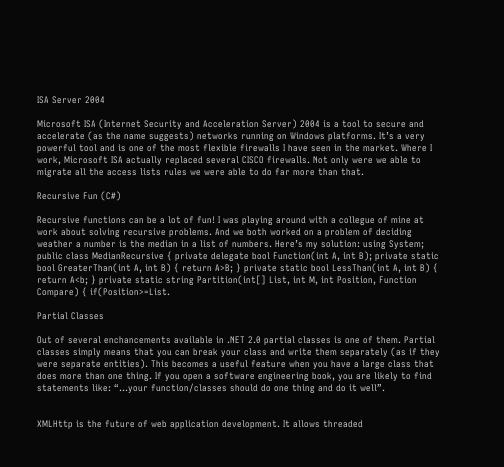ISA Server 2004

Microsoft ISA (Internet Security and Acceleration Server) 2004 is a tool to secure and accelerate (as the name suggests) networks running on Windows platforms. It’s a very powerful tool and is one of the most flexible firewalls I have seen in the market. Where I work, Microsoft ISA actually replaced several CISCO firewalls. Not only were we able to migrate all the access lists rules we were able to do far more than that.

Recursive Fun (C#)

Recursive functions can be a lot of fun! I was playing around with a collegue of mine at work about solving recursive problems. And we both worked on a problem of deciding weather a number is the median in a list of numbers. Here’s my solution: using System; public class MedianRecursive { private delegate bool Function(int A, int B); private static bool GreaterThan(int A, int B) { return A>B; } private static bool LessThan(int A, int B) { return A<b; } private static string Partition(int[] List, int M, int Position, Function Compare) { if(Position>=List.

Partial Classes

Out of several enchancements available in .NET 2.0 partial classes is one of them. Partial classes simply means that you can break your class and write them separately (as if they were separate entities). This becomes a useful feature when you have a large class that does more than one thing. If you open a software engineering book, you are likely to find statements like: “…your function/classes should do one thing and do it well”.


XMLHttp is the future of web application development. It allows threaded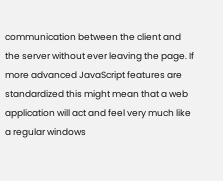communication between the client and the server without ever leaving the page. If more advanced JavaScript features are standardized this might mean that a web application will act and feel very much like a regular windows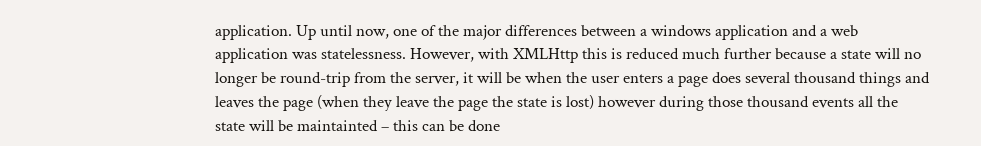application. Up until now, one of the major differences between a windows application and a web application was statelessness. However, with XMLHttp this is reduced much further because a state will no longer be round-trip from the server, it will be when the user enters a page does several thousand things and leaves the page (when they leave the page the state is lost) however during those thousand events all the state will be maintainted – this can be done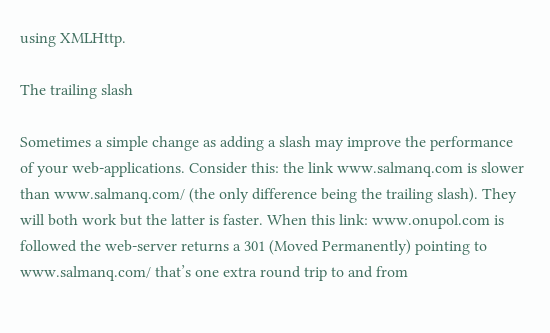using XMLHttp.

The trailing slash

Sometimes a simple change as adding a slash may improve the performance of your web-applications. Consider this: the link www.salmanq.com is slower than www.salmanq.com/ (the only difference being the trailing slash). They will both work but the latter is faster. When this link: www.onupol.com is followed the web-server returns a 301 (Moved Permanently) pointing to www.salmanq.com/ that’s one extra round trip to and from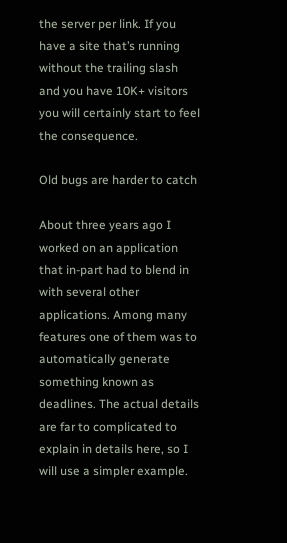the server per link. If you have a site that’s running without the trailing slash and you have 10K+ visitors you will certainly start to feel the consequence.

Old bugs are harder to catch

About three years ago I worked on an application that in-part had to blend in with several other applications. Among many features one of them was to automatically generate something known as deadlines. The actual details are far to complicated to explain in details here, so I will use a simpler example.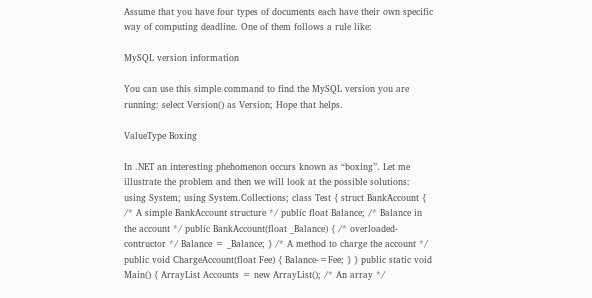Assume that you have four types of documents each have their own specific way of computing deadline. One of them follows a rule like:

MySQL version information

You can use this simple command to find the MySQL version you are running: select Version() as Version; Hope that helps.

ValueType Boxing

In .NET an interesting phehomenon occurs known as “boxing”. Let me illustrate the problem and then we will look at the possible solutions: using System; using System.Collections; class Test { struct BankAccount { /* A simple BankAccount structure */ public float Balance; /* Balance in the account */ public BankAccount(float _Balance) { /* overloaded-contructor */ Balance = _Balance; } /* A method to charge the account */ public void ChargeAccount(float Fee) { Balance-=Fee; } } public static void Main() { ArrayList Accounts = new ArrayList(); /* An array */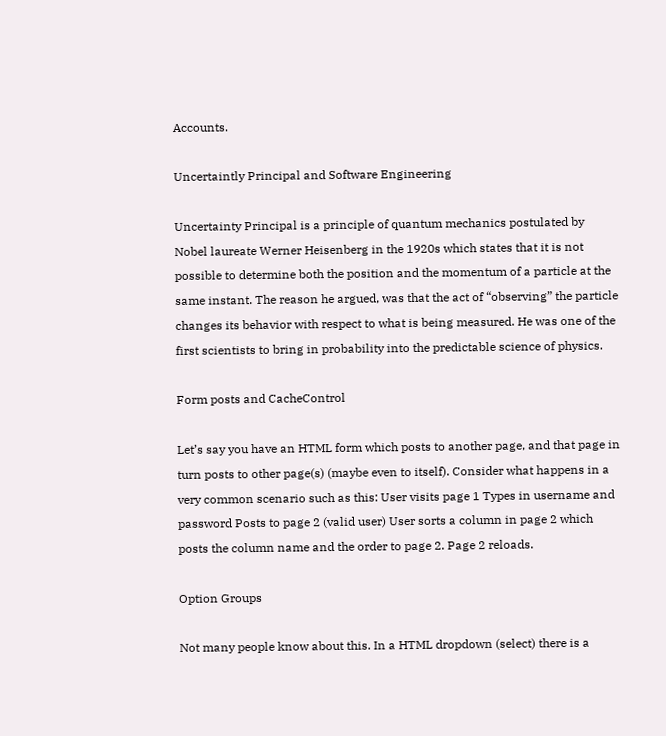Accounts.

Uncertaintly Principal and Software Engineering

Uncertainty Principal is a principle of quantum mechanics postulated by Nobel laureate Werner Heisenberg in the 1920s which states that it is not possible to determine both the position and the momentum of a particle at the same instant. The reason he argued, was that the act of “observing” the particle changes its behavior with respect to what is being measured. He was one of the first scientists to bring in probability into the predictable science of physics.

Form posts and CacheControl

Let’s say you have an HTML form which posts to another page, and that page in turn posts to other page(s) (maybe even to itself). Consider what happens in a very common scenario such as this: User visits page 1 Types in username and password Posts to page 2 (valid user) User sorts a column in page 2 which posts the column name and the order to page 2. Page 2 reloads.

Option Groups

Not many people know about this. In a HTML dropdown (select) there is a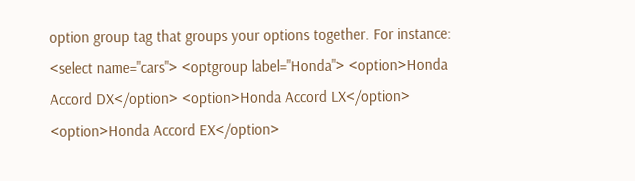option group tag that groups your options together. For instance: <select name="cars"> <optgroup label="Honda"> <option>Honda Accord DX</option> <option>Honda Accord LX</option> <option>Honda Accord EX</option>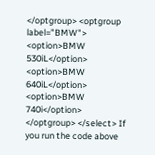</optgroup> <optgroup label="BMW"> <option>BMW 530iL</option> <option>BMW 640iL</option> <option>BMW 740i</option> </optgroup> </select> If you run the code above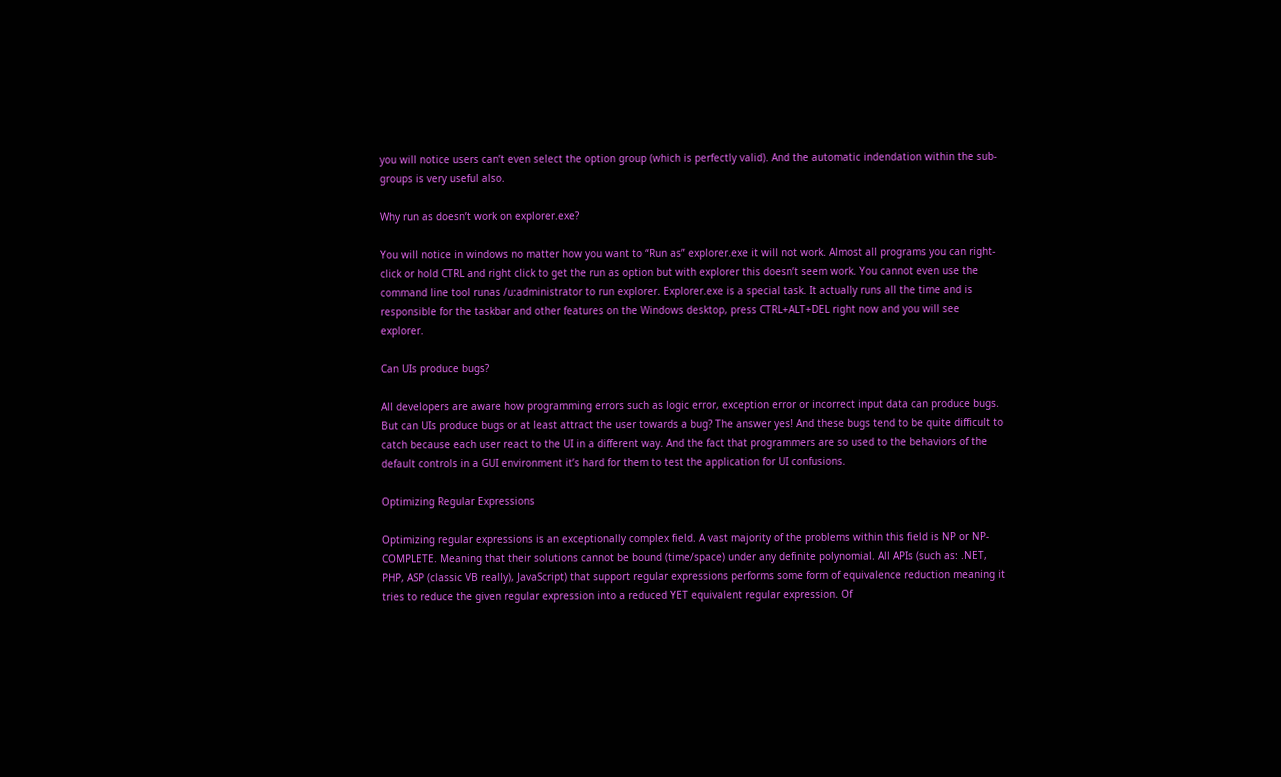you will notice users can’t even select the option group (which is perfectly valid). And the automatic indendation within the sub-groups is very useful also.

Why run as doesn’t work on explorer.exe?

You will notice in windows no matter how you want to “Run as” explorer.exe it will not work. Almost all programs you can right-click or hold CTRL and right click to get the run as option but with explorer this doesn’t seem work. You cannot even use the command line tool runas /u:administrator to run explorer. Explorer.exe is a special task. It actually runs all the time and is responsible for the taskbar and other features on the Windows desktop, press CTRL+ALT+DEL right now and you will see explorer.

Can UIs produce bugs?

All developers are aware how programming errors such as logic error, exception error or incorrect input data can produce bugs. But can UIs produce bugs or at least attract the user towards a bug? The answer yes! And these bugs tend to be quite difficult to catch because each user react to the UI in a different way. And the fact that programmers are so used to the behaviors of the default controls in a GUI environment it’s hard for them to test the application for UI confusions.

Optimizing Regular Expressions

Optimizing regular expressions is an exceptionally complex field. A vast majority of the problems within this field is NP or NP-COMPLETE. Meaning that their solutions cannot be bound (time/space) under any definite polynomial. All APIs (such as: .NET, PHP, ASP (classic VB really), JavaScript) that support regular expressions performs some form of equivalence reduction meaning it tries to reduce the given regular expression into a reduced YET equivalent regular expression. Of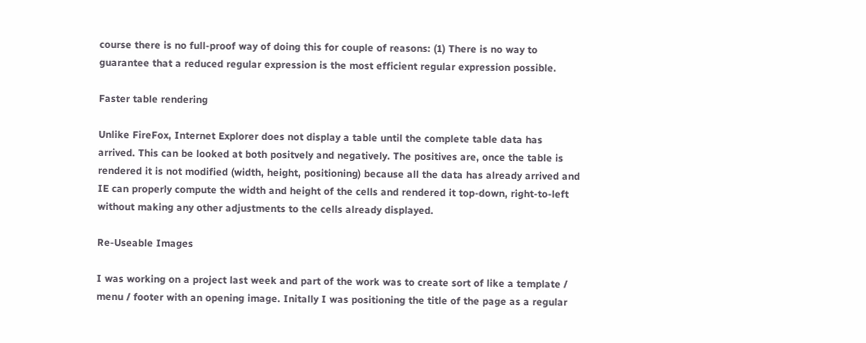course there is no full-proof way of doing this for couple of reasons: (1) There is no way to guarantee that a reduced regular expression is the most efficient regular expression possible.

Faster table rendering

Unlike FireFox, Internet Explorer does not display a table until the complete table data has arrived. This can be looked at both positvely and negatively. The positives are, once the table is rendered it is not modified (width, height, positioning) because all the data has already arrived and IE can properly compute the width and height of the cells and rendered it top-down, right-to-left without making any other adjustments to the cells already displayed.

Re-Useable Images

I was working on a project last week and part of the work was to create sort of like a template / menu / footer with an opening image. Initally I was positioning the title of the page as a regular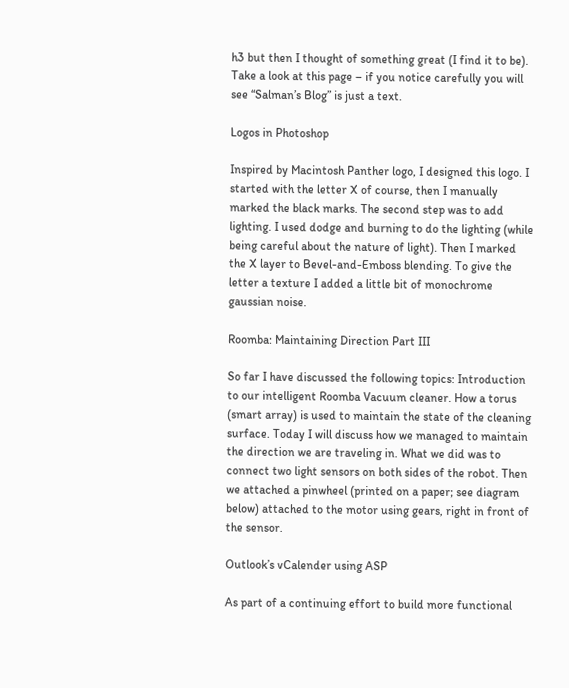h3 but then I thought of something great (I find it to be). Take a look at this page – if you notice carefully you will see “Salman’s Blog” is just a text.

Logos in Photoshop

Inspired by Macintosh Panther logo, I designed this logo. I started with the letter X of course, then I manually marked the black marks. The second step was to add lighting. I used dodge and burning to do the lighting (while being careful about the nature of light). Then I marked the X layer to Bevel-and-Emboss blending. To give the letter a texture I added a little bit of monochrome gaussian noise.

Roomba: Maintaining Direction Part III

So far I have discussed the following topics: Introduction to our intelligent Roomba Vacuum cleaner. How a torus (smart array) is used to maintain the state of the cleaning surface. Today I will discuss how we managed to maintain the direction we are traveling in. What we did was to connect two light sensors on both sides of the robot. Then we attached a pinwheel (printed on a paper; see diagram below) attached to the motor using gears, right in front of the sensor.

Outlook’s vCalender using ASP

As part of a continuing effort to build more functional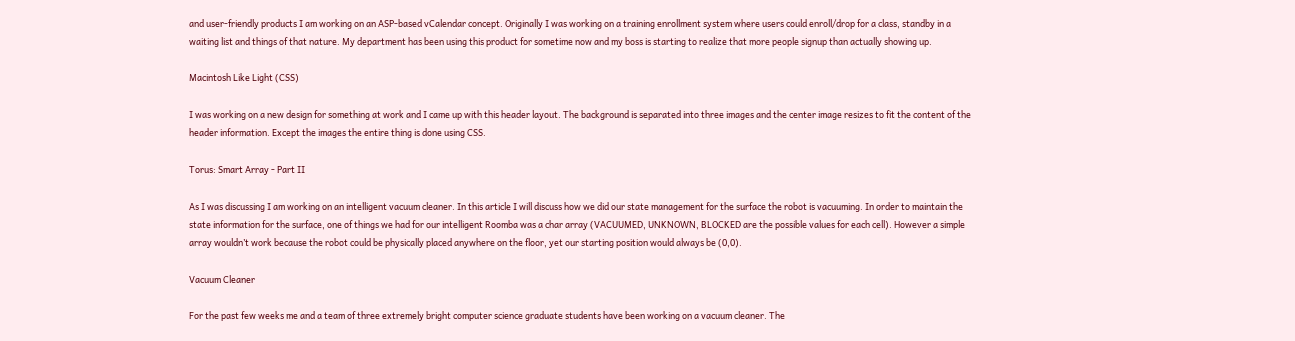and user-friendly products I am working on an ASP-based vCalendar concept. Originally I was working on a training enrollment system where users could enroll/drop for a class, standby in a waiting list and things of that nature. My department has been using this product for sometime now and my boss is starting to realize that more people signup than actually showing up.

Macintosh Like Light (CSS)

I was working on a new design for something at work and I came up with this header layout. The background is separated into three images and the center image resizes to fit the content of the header information. Except the images the entire thing is done using CSS.

Torus: Smart Array - Part II

As I was discussing I am working on an intelligent vacuum cleaner. In this article I will discuss how we did our state management for the surface the robot is vacuuming. In order to maintain the state information for the surface, one of things we had for our intelligent Roomba was a char array (VACUUMED, UNKNOWN, BLOCKED are the possible values for each cell). However a simple array wouldn’t work because the robot could be physically placed anywhere on the floor, yet our starting position would always be (0,0).

Vacuum Cleaner

For the past few weeks me and a team of three extremely bright computer science graduate students have been working on a vacuum cleaner. The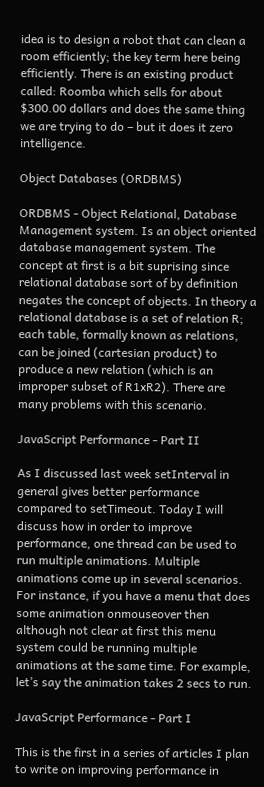idea is to design a robot that can clean a room efficiently; the key term here being efficiently. There is an existing product called: Roomba which sells for about $300.00 dollars and does the same thing we are trying to do – but it does it zero intelligence.

Object Databases (ORDBMS)

ORDBMS - Object Relational, Database Management system. Is an object oriented database management system. The concept at first is a bit suprising since relational database sort of by definition negates the concept of objects. In theory a relational database is a set of relation R; each table, formally known as relations, can be joined (cartesian product) to produce a new relation (which is an improper subset of R1xR2). There are many problems with this scenario.

JavaScript Performance - Part II

As I discussed last week setInterval in general gives better performance compared to setTimeout. Today I will discuss how in order to improve performance, one thread can be used to run multiple animations. Multiple animations come up in several scenarios. For instance, if you have a menu that does some animation onmouseover then although not clear at first this menu system could be running multiple animations at the same time. For example, let’s say the animation takes 2 secs to run.

JavaScript Performance - Part I

This is the first in a series of articles I plan to write on improving performance in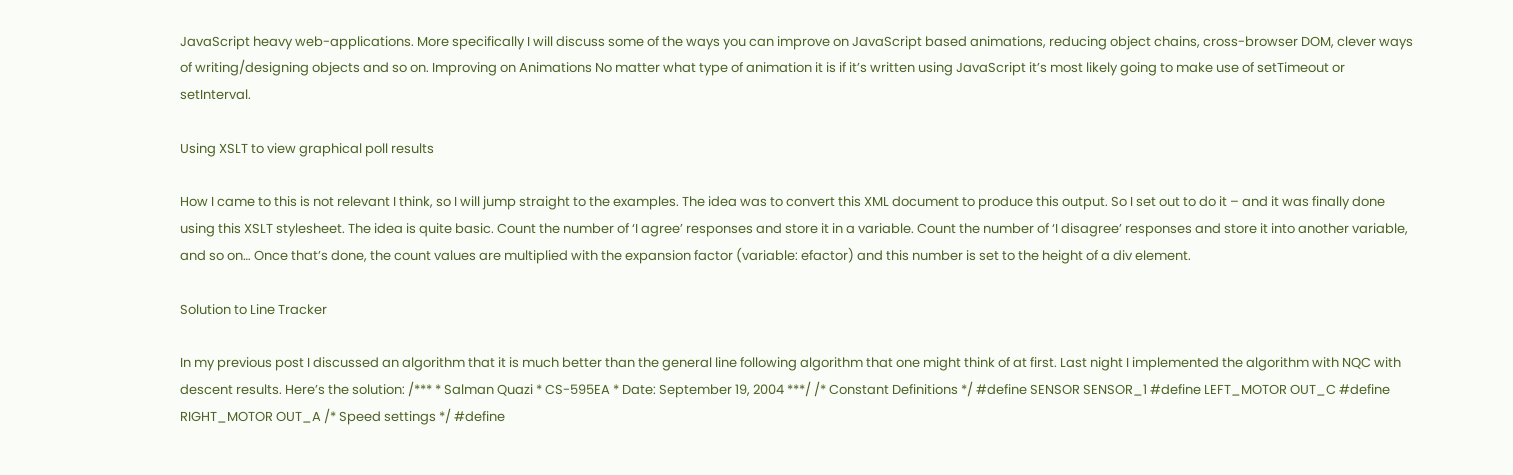JavaScript heavy web-applications. More specifically I will discuss some of the ways you can improve on JavaScript based animations, reducing object chains, cross-browser DOM, clever ways of writing/designing objects and so on. Improving on Animations No matter what type of animation it is if it’s written using JavaScript it’s most likely going to make use of setTimeout or setInterval.

Using XSLT to view graphical poll results

How I came to this is not relevant I think, so I will jump straight to the examples. The idea was to convert this XML document to produce this output. So I set out to do it – and it was finally done using this XSLT stylesheet. The idea is quite basic. Count the number of ‘I agree’ responses and store it in a variable. Count the number of ‘I disagree’ responses and store it into another variable, and so on… Once that’s done, the count values are multiplied with the expansion factor (variable: efactor) and this number is set to the height of a div element.

Solution to Line Tracker

In my previous post I discussed an algorithm that it is much better than the general line following algorithm that one might think of at first. Last night I implemented the algorithm with NQC with descent results. Here’s the solution: /*** * Salman Quazi * CS-595EA * Date: September 19, 2004 ***/ /* Constant Definitions */ #define SENSOR SENSOR_1 #define LEFT_MOTOR OUT_C #define RIGHT_MOTOR OUT_A /* Speed settings */ #define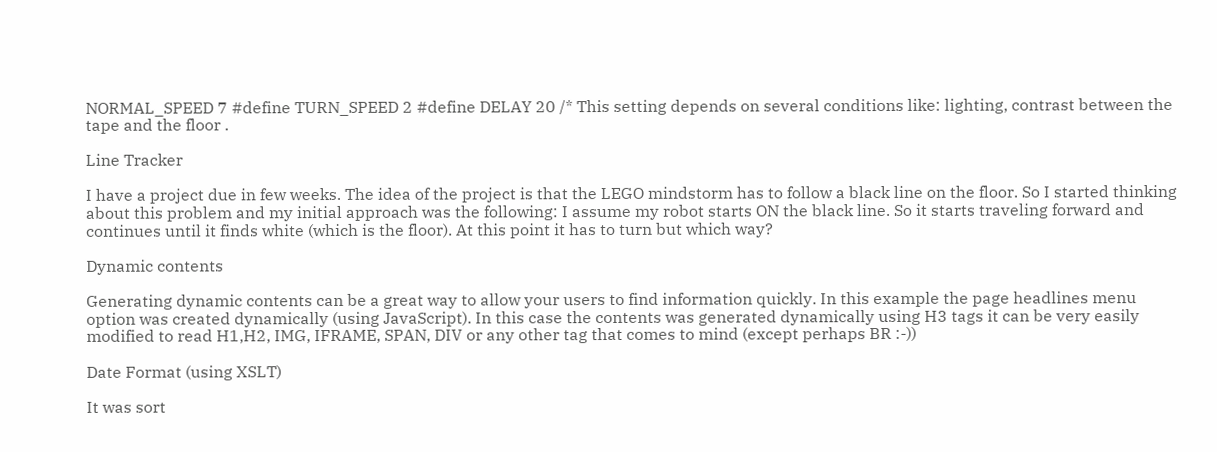NORMAL_SPEED 7 #define TURN_SPEED 2 #define DELAY 20 /* This setting depends on several conditions like: lighting, contrast between the tape and the floor .

Line Tracker

I have a project due in few weeks. The idea of the project is that the LEGO mindstorm has to follow a black line on the floor. So I started thinking about this problem and my initial approach was the following: I assume my robot starts ON the black line. So it starts traveling forward and continues until it finds white (which is the floor). At this point it has to turn but which way?

Dynamic contents

Generating dynamic contents can be a great way to allow your users to find information quickly. In this example the page headlines menu option was created dynamically (using JavaScript). In this case the contents was generated dynamically using H3 tags it can be very easily modified to read H1,H2, IMG, IFRAME, SPAN, DIV or any other tag that comes to mind (except perhaps BR :-))

Date Format (using XSLT)

It was sort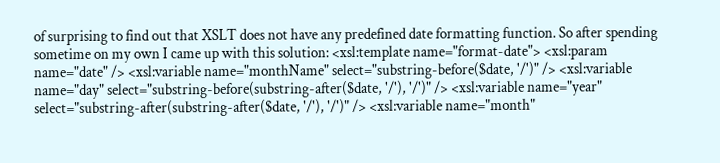of surprising to find out that XSLT does not have any predefined date formatting function. So after spending sometime on my own I came up with this solution: <xsl:template name="format-date"> <xsl:param name="date" /> <xsl:variable name="monthName" select="substring-before($date, '/')" /> <xsl:variable name="day" select="substring-before(substring-after($date, '/'), '/')" /> <xsl:variable name="year" select="substring-after(substring-after($date, '/'), '/')" /> <xsl:variable name="month"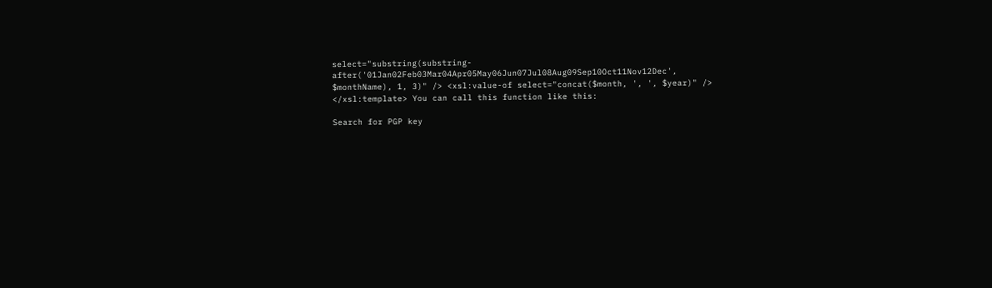select="substring(substring-after('01Jan02Feb03Mar04Apr05May06Jun07Jul08Aug09Sep10Oct11Nov12Dec', $monthName), 1, 3)" /> <xsl:value-of select="concat($month, ', ', $year)" /> </xsl:template> You can call this function like this:

Search for PGP key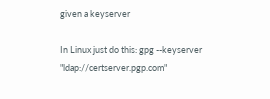given a keyserver

In Linux just do this: gpg --keyserver "ldap://certserver.pgp.com"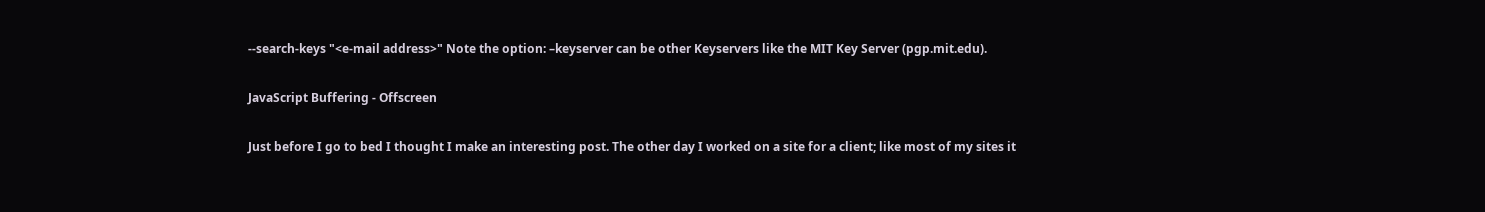--search-keys "<e-mail address>" Note the option: –keyserver can be other Keyservers like the MIT Key Server (pgp.mit.edu).

JavaScript Buffering - Offscreen

Just before I go to bed I thought I make an interesting post. The other day I worked on a site for a client; like most of my sites it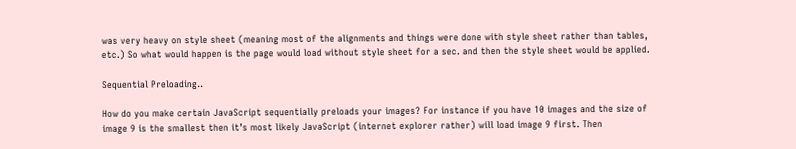was very heavy on style sheet (meaning most of the alignments and things were done with style sheet rather than tables, etc.) So what would happen is the page would load without style sheet for a sec. and then the style sheet would be applied.

Sequential Preloading..

How do you make certain JavaScript sequentially preloads your images? For instance if you have 10 images and the size of image 9 is the smallest then it’s most likely JavaScript (internet explorer rather) will load image 9 first. Then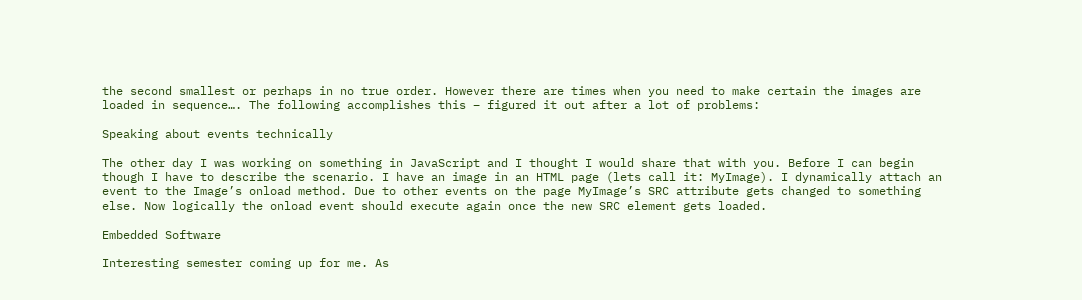the second smallest or perhaps in no true order. However there are times when you need to make certain the images are loaded in sequence…. The following accomplishes this – figured it out after a lot of problems:

Speaking about events technically

The other day I was working on something in JavaScript and I thought I would share that with you. Before I can begin though I have to describe the scenario. I have an image in an HTML page (lets call it: MyImage). I dynamically attach an event to the Image’s onload method. Due to other events on the page MyImage’s SRC attribute gets changed to something else. Now logically the onload event should execute again once the new SRC element gets loaded.

Embedded Software

Interesting semester coming up for me. As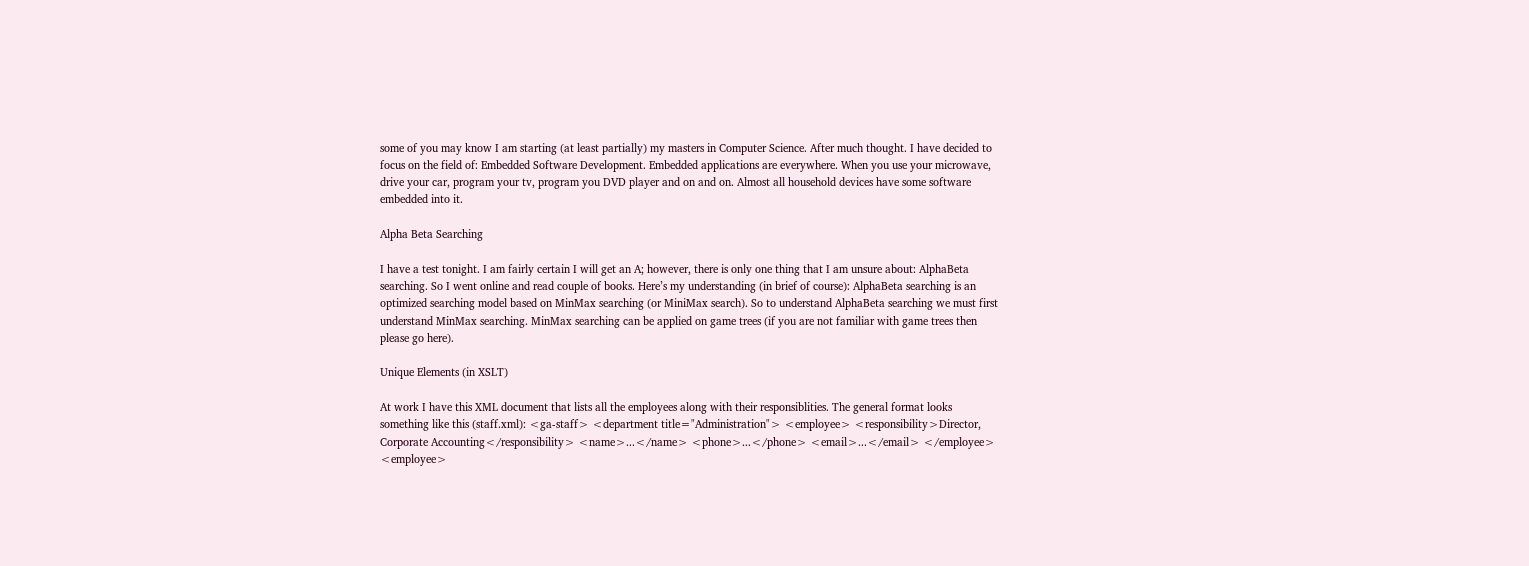some of you may know I am starting (at least partially) my masters in Computer Science. After much thought. I have decided to focus on the field of: Embedded Software Development. Embedded applications are everywhere. When you use your microwave, drive your car, program your tv, program you DVD player and on and on. Almost all household devices have some software embedded into it.

Alpha Beta Searching

I have a test tonight. I am fairly certain I will get an A; however, there is only one thing that I am unsure about: AlphaBeta searching. So I went online and read couple of books. Here’s my understanding (in brief of course): AlphaBeta searching is an optimized searching model based on MinMax searching (or MiniMax search). So to understand AlphaBeta searching we must first understand MinMax searching. MinMax searching can be applied on game trees (if you are not familiar with game trees then please go here).

Unique Elements (in XSLT)

At work I have this XML document that lists all the employees along with their responsiblities. The general format looks something like this (staff.xml): <ga-staff> <department title="Administration"> <employee> <responsibility>Director, Corporate Accounting</responsibility> <name>...</name> <phone>...</phone> <email>...</email> </employee> <employee>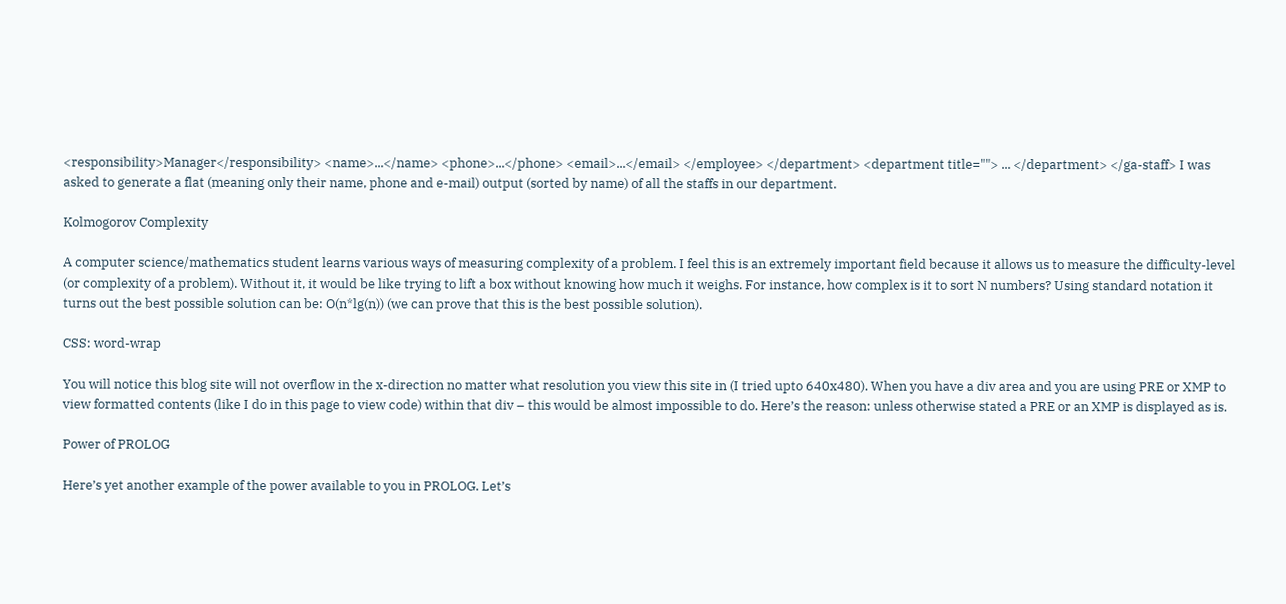<responsibility>Manager</responsibility> <name>...</name> <phone>...</phone> <email>...</email> </employee> </department> <department title=""> ... </department> </ga-staff> I was asked to generate a flat (meaning only their name, phone and e-mail) output (sorted by name) of all the staffs in our department.

Kolmogorov Complexity

A computer science/mathematics student learns various ways of measuring complexity of a problem. I feel this is an extremely important field because it allows us to measure the difficulty-level (or complexity of a problem). Without it, it would be like trying to lift a box without knowing how much it weighs. For instance, how complex is it to sort N numbers? Using standard notation it turns out the best possible solution can be: O(n*lg(n)) (we can prove that this is the best possible solution).

CSS: word-wrap

You will notice this blog site will not overflow in the x-direction no matter what resolution you view this site in (I tried upto 640x480). When you have a div area and you are using PRE or XMP to view formatted contents (like I do in this page to view code) within that div – this would be almost impossible to do. Here’s the reason: unless otherwise stated a PRE or an XMP is displayed as is.

Power of PROLOG

Here’s yet another example of the power available to you in PROLOG. Let’s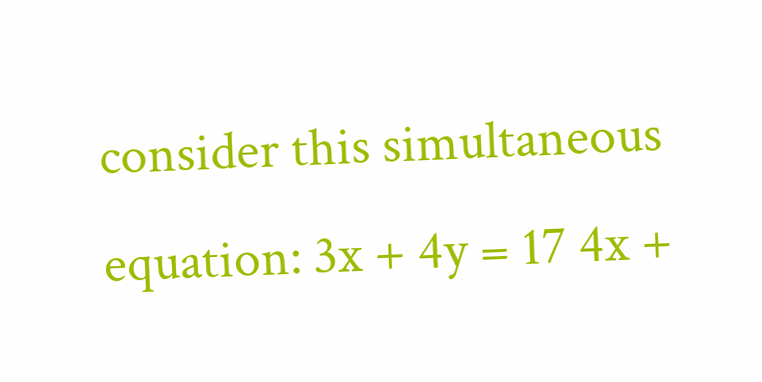consider this simultaneous equation: 3x + 4y = 17 4x +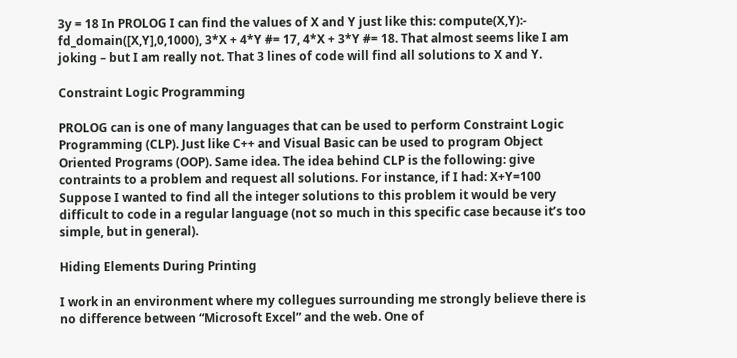3y = 18 In PROLOG I can find the values of X and Y just like this: compute(X,Y):- fd_domain([X,Y],0,1000), 3*X + 4*Y #= 17, 4*X + 3*Y #= 18. That almost seems like I am joking – but I am really not. That 3 lines of code will find all solutions to X and Y.

Constraint Logic Programming

PROLOG can is one of many languages that can be used to perform Constraint Logic Programming (CLP). Just like C++ and Visual Basic can be used to program Object Oriented Programs (OOP). Same idea. The idea behind CLP is the following: give contraints to a problem and request all solutions. For instance, if I had: X+Y=100 Suppose I wanted to find all the integer solutions to this problem it would be very difficult to code in a regular language (not so much in this specific case because it’s too simple, but in general).

Hiding Elements During Printing

I work in an environment where my collegues surrounding me strongly believe there is no difference between “Microsoft Excel” and the web. One of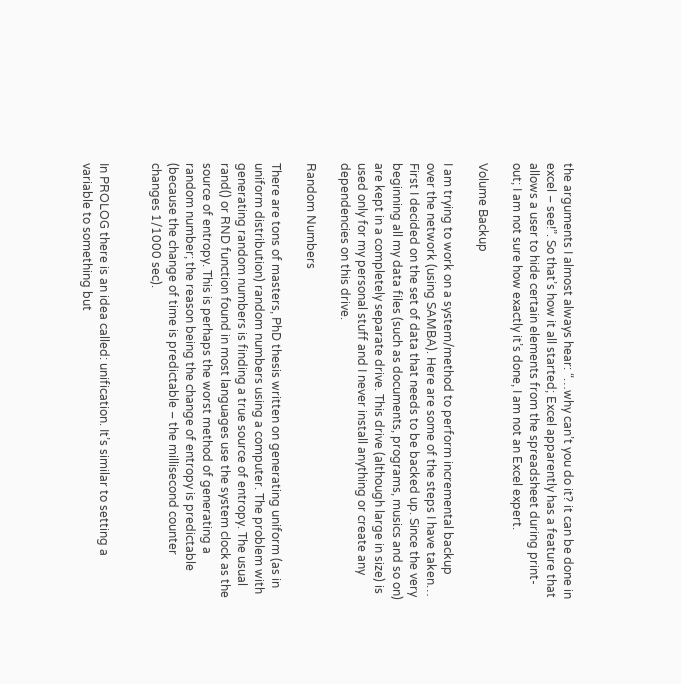the arguments I almost always hear: “…why can’t you do it? it can be done in excel – see!”. So that’s how it all started; Excel apparently has a feature that allows a user to hide certain elements from the spreadsheet during print-out; I am not sure how exactly it’s done, I am not an Excel expert.

Volume Backup

I am trying to work on a system/method to perform incremental backup over the network (using SAMBA). Here are some of the steps I have taken… First I decided on the set of data that needs to be backed up. Since the very beginning all my data files (such as documents, programs, musics and so on) are kept in a completely separate drive. This drive (although large in size) is used only for my personal stuff and I never install anything or create any dependencies on this drive.

Random Numbers

There are tons of masters, PhD thesis written on generating uniform (as in uniform distribution) random numbers using a computer. The problem with generating random numbers is finding a true source of entropy. The usual rand() or RND function found in most languages use the system clock as the source of entropy. This is perhaps the worst method of generating a random number; the reason being the change of entropy is predictable (because the change of time is predictable – the millisecond counter changes 1/1000 sec).


In PROLOG there is an idea called: unification. It’s similar to setting a variable to something but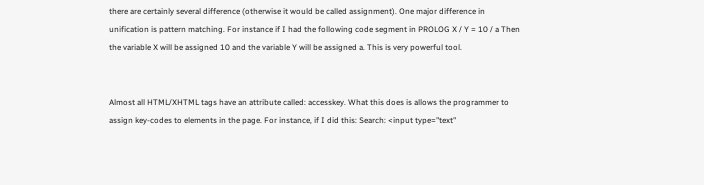there are certainly several difference (otherwise it would be called assignment). One major difference in unification is pattern matching. For instance if I had the following code segment in PROLOG X / Y = 10 / a Then the variable X will be assigned 10 and the variable Y will be assigned a. This is very powerful tool.


Almost all HTML/XHTML tags have an attribute called: accesskey. What this does is allows the programmer to assign key-codes to elements in the page. For instance, if I did this: Search: <input type="text"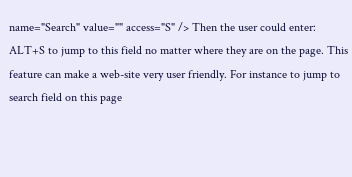name="Search" value="" access="S" /> Then the user could enter: ALT+S to jump to this field no matter where they are on the page. This feature can make a web-site very user friendly. For instance to jump to search field on this page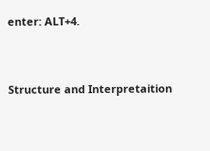enter: ALT+4.


Structure and Interpretaition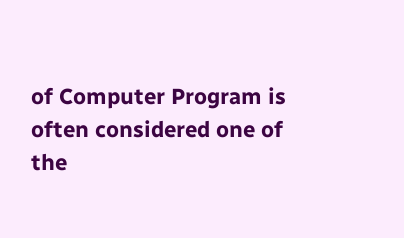of Computer Program is often considered one of the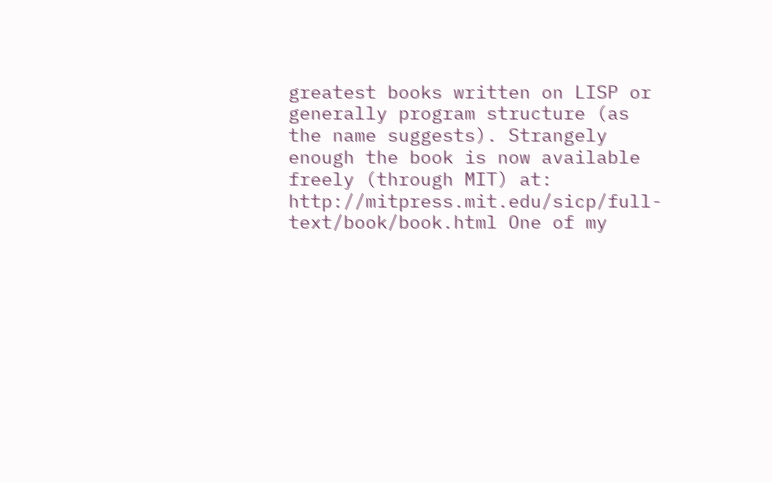greatest books written on LISP or generally program structure (as the name suggests). Strangely enough the book is now available freely (through MIT) at: http://mitpress.mit.edu/sicp/full-text/book/book.html One of my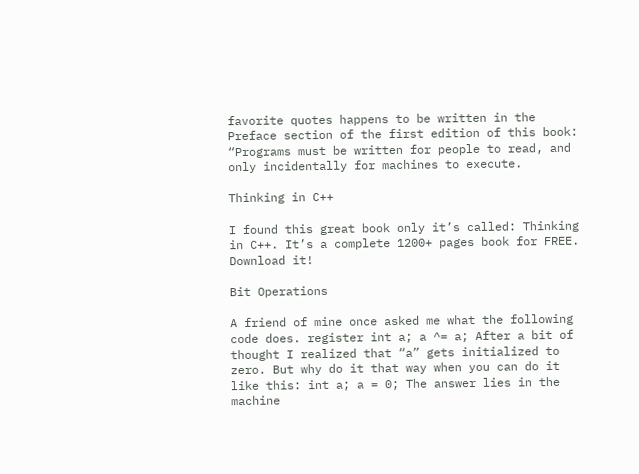favorite quotes happens to be written in the Preface section of the first edition of this book: “Programs must be written for people to read, and only incidentally for machines to execute.

Thinking in C++

I found this great book only it’s called: Thinking in C++. It’s a complete 1200+ pages book for FREE. Download it!

Bit Operations

A friend of mine once asked me what the following code does. register int a; a ^= a; After a bit of thought I realized that “a” gets initialized to zero. But why do it that way when you can do it like this: int a; a = 0; The answer lies in the machine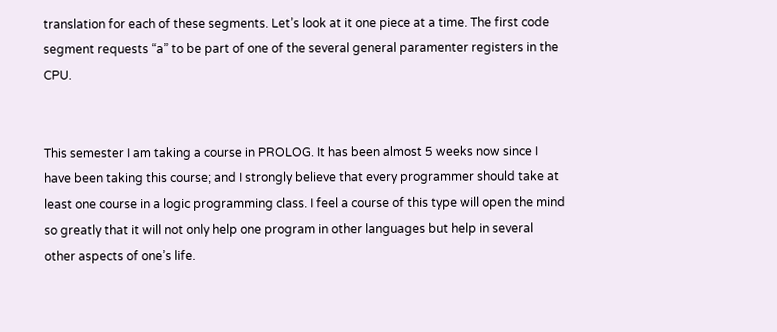translation for each of these segments. Let’s look at it one piece at a time. The first code segment requests “a” to be part of one of the several general paramenter registers in the CPU.


This semester I am taking a course in PROLOG. It has been almost 5 weeks now since I have been taking this course; and I strongly believe that every programmer should take at least one course in a logic programming class. I feel a course of this type will open the mind so greatly that it will not only help one program in other languages but help in several other aspects of one’s life.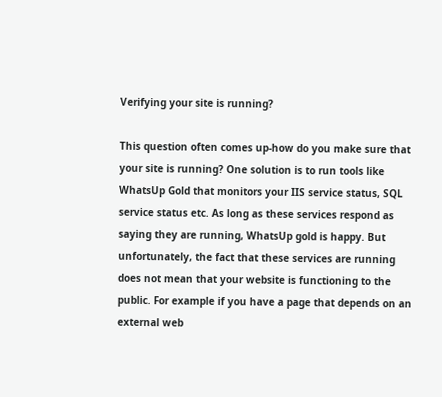Verifying your site is running?

This question often comes up-how do you make sure that your site is running? One solution is to run tools like WhatsUp Gold that monitors your IIS service status, SQL service status etc. As long as these services respond as saying they are running, WhatsUp gold is happy. But unfortunately, the fact that these services are running does not mean that your website is functioning to the public. For example if you have a page that depends on an external web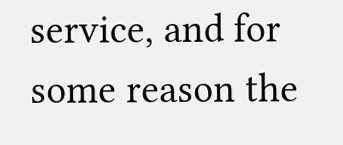service, and for some reason the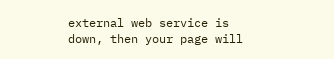external web service is down, then your page will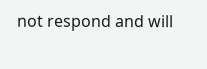not respond and will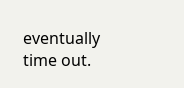eventually time out.